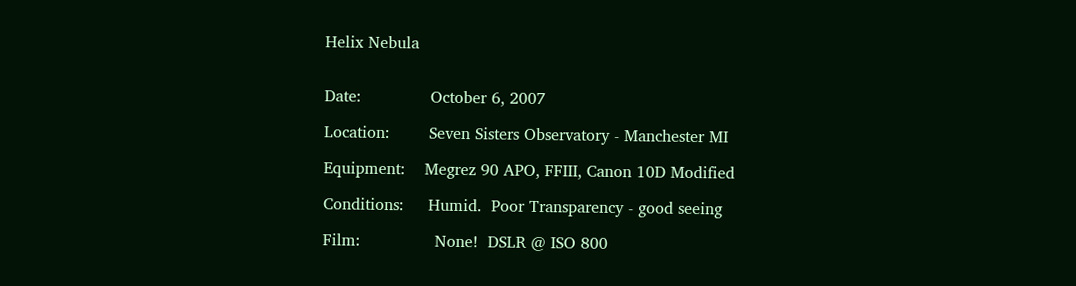Helix Nebula


Date:              October 6, 2007

Location:        Seven Sisters Observatory - Manchester MI

Equipment:    Megrez 90 APO, FFIII, Canon 10D Modified

Conditions:     Humid.  Poor Transparency - good seeing

Film:               None!  DSLR @ ISO 800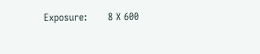Exposure:       8 X 600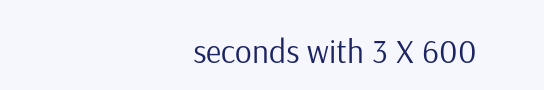seconds with 3 X 600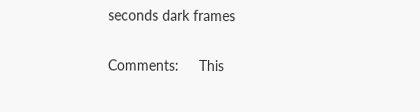seconds dark frames

Comments:     This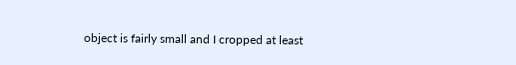object is fairly small and I cropped at least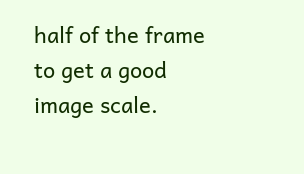half of the frame to get a good image scale.